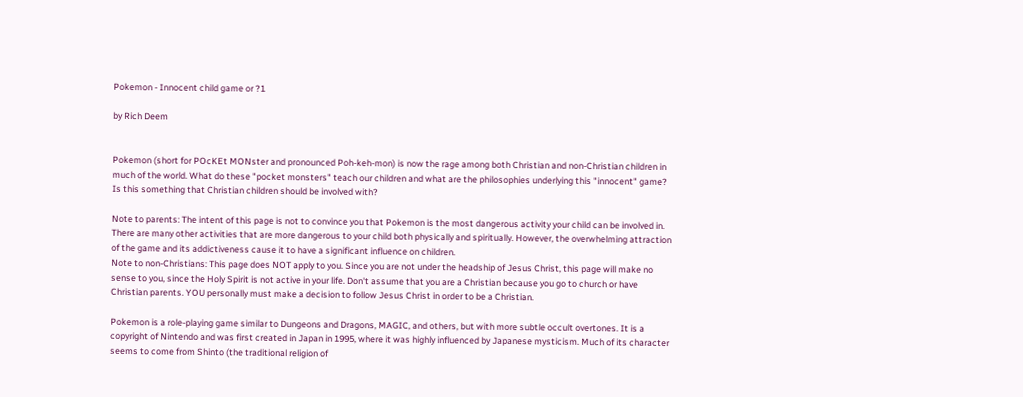Pokemon - Innocent child game or ?1

by Rich Deem


Pokemon (short for POcKEt MONster and pronounced Poh-keh-mon) is now the rage among both Christian and non-Christian children in much of the world. What do these "pocket monsters" teach our children and what are the philosophies underlying this "innocent" game? Is this something that Christian children should be involved with?

Note to parents: The intent of this page is not to convince you that Pokemon is the most dangerous activity your child can be involved in. There are many other activities that are more dangerous to your child both physically and spiritually. However, the overwhelming attraction of the game and its addictiveness cause it to have a significant influence on children.
Note to non-Christians: This page does NOT apply to you. Since you are not under the headship of Jesus Christ, this page will make no sense to you, since the Holy Spirit is not active in your life. Don't assume that you are a Christian because you go to church or have Christian parents. YOU personally must make a decision to follow Jesus Christ in order to be a Christian.

Pokemon is a role-playing game similar to Dungeons and Dragons, MAGIC, and others, but with more subtle occult overtones. It is a copyright of Nintendo and was first created in Japan in 1995, where it was highly influenced by Japanese mysticism. Much of its character seems to come from Shinto (the traditional religion of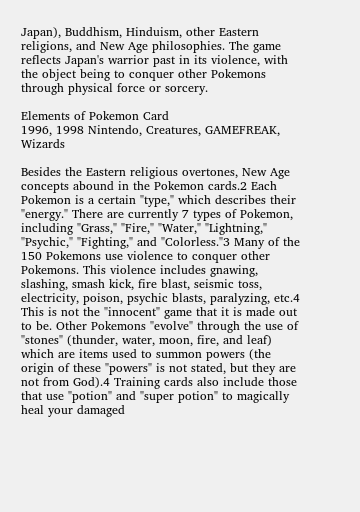Japan), Buddhism, Hinduism, other Eastern religions, and New Age philosophies. The game reflects Japan's warrior past in its violence, with the object being to conquer other Pokemons through physical force or sorcery.

Elements of Pokemon Card
1996, 1998 Nintendo, Creatures, GAMEFREAK, Wizards

Besides the Eastern religious overtones, New Age concepts abound in the Pokemon cards.2 Each Pokemon is a certain "type," which describes their "energy." There are currently 7 types of Pokemon, including "Grass," "Fire," "Water," "Lightning," "Psychic," "Fighting," and "Colorless."3 Many of the 150 Pokemons use violence to conquer other Pokemons. This violence includes gnawing, slashing, smash kick, fire blast, seismic toss, electricity, poison, psychic blasts, paralyzing, etc.4 This is not the "innocent" game that it is made out to be. Other Pokemons "evolve" through the use of "stones" (thunder, water, moon, fire, and leaf) which are items used to summon powers (the origin of these "powers" is not stated, but they are not from God).4 Training cards also include those that use "potion" and "super potion" to magically heal your damaged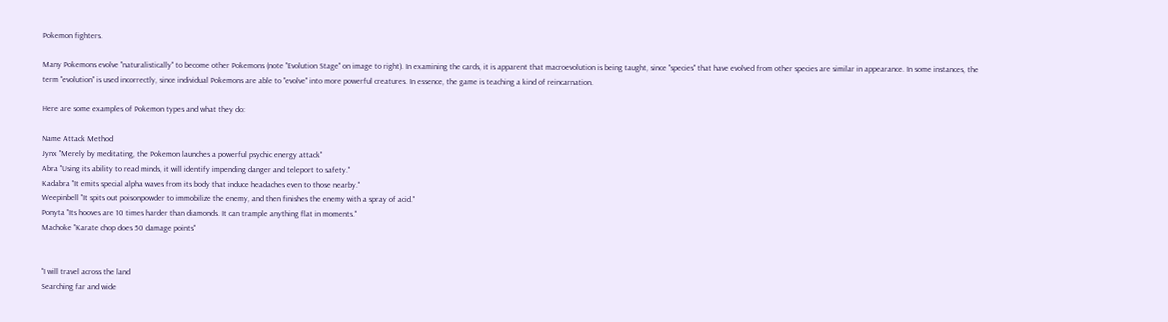Pokemon fighters.

Many Pokemons evolve "naturalistically" to become other Pokemons (note "Evolution Stage" on image to right). In examining the cards, it is apparent that macroevolution is being taught, since "species" that have evolved from other species are similar in appearance. In some instances, the term "evolution" is used incorrectly, since individual Pokemons are able to "evolve" into more powerful creatures. In essence, the game is teaching a kind of reincarnation.

Here are some examples of Pokemon types and what they do:

Name Attack Method
Jynx "Merely by meditating, the Pokemon launches a powerful psychic energy attack"
Abra "Using its ability to read minds, it will identify impending danger and teleport to safety."
Kadabra "It emits special alpha waves from its body that induce headaches even to those nearby."
Weepinbell "It spits out poisonpowder to immobilize the enemy, and then finishes the enemy with a spray of acid."
Ponyta "Its hooves are 10 times harder than diamonds. It can trample anything flat in moments."
Machoke "Karate chop does 50 damage points"


"I will travel across the land
Searching far and wide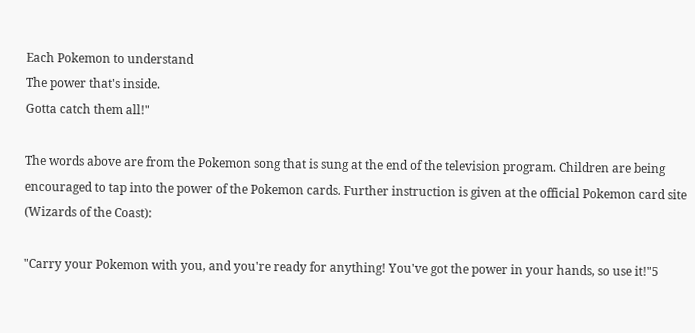Each Pokemon to understand
The power that's inside.
Gotta catch them all!"

The words above are from the Pokemon song that is sung at the end of the television program. Children are being encouraged to tap into the power of the Pokemon cards. Further instruction is given at the official Pokemon card site (Wizards of the Coast):

"Carry your Pokemon with you, and you're ready for anything! You've got the power in your hands, so use it!"5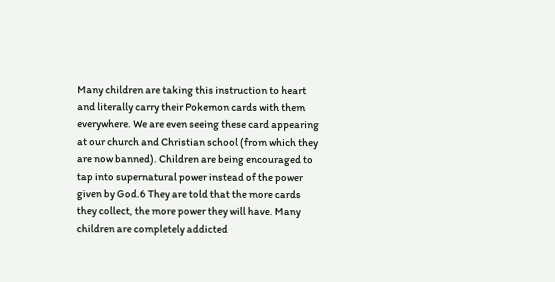Many children are taking this instruction to heart and literally carry their Pokemon cards with them everywhere. We are even seeing these card appearing at our church and Christian school (from which they are now banned). Children are being encouraged to tap into supernatural power instead of the power given by God.6 They are told that the more cards they collect, the more power they will have. Many children are completely addicted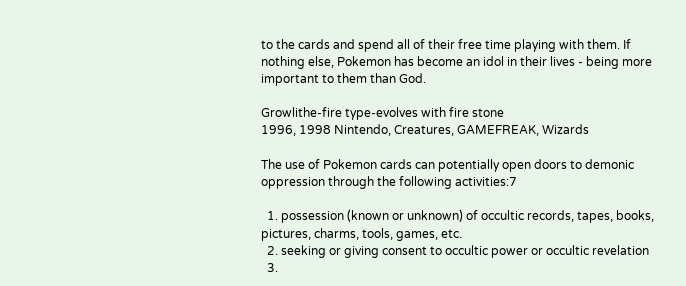to the cards and spend all of their free time playing with them. If nothing else, Pokemon has become an idol in their lives - being more important to them than God.

Growlithe-fire type-evolves with fire stone
1996, 1998 Nintendo, Creatures, GAMEFREAK, Wizards

The use of Pokemon cards can potentially open doors to demonic oppression through the following activities:7

  1. possession (known or unknown) of occultic records, tapes, books, pictures, charms, tools, games, etc.
  2. seeking or giving consent to occultic power or occultic revelation
  3.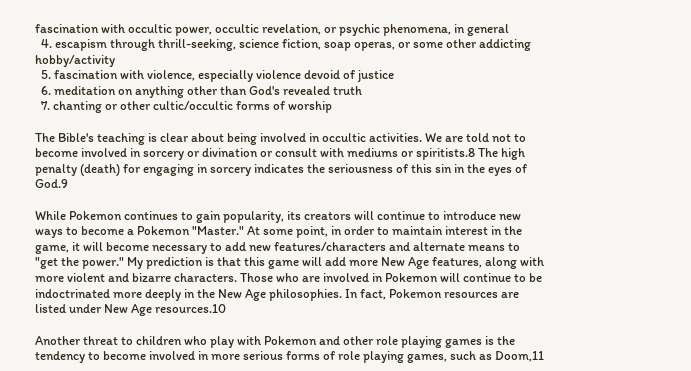fascination with occultic power, occultic revelation, or psychic phenomena, in general
  4. escapism through thrill-seeking, science fiction, soap operas, or some other addicting hobby/activity
  5. fascination with violence, especially violence devoid of justice
  6. meditation on anything other than God's revealed truth
  7. chanting or other cultic/occultic forms of worship

The Bible's teaching is clear about being involved in occultic activities. We are told not to become involved in sorcery or divination or consult with mediums or spiritists.8 The high penalty (death) for engaging in sorcery indicates the seriousness of this sin in the eyes of God.9

While Pokemon continues to gain popularity, its creators will continue to introduce new ways to become a Pokemon "Master." At some point, in order to maintain interest in the game, it will become necessary to add new features/characters and alternate means to "get the power." My prediction is that this game will add more New Age features, along with more violent and bizarre characters. Those who are involved in Pokemon will continue to be indoctrinated more deeply in the New Age philosophies. In fact, Pokemon resources are listed under New Age resources.10

Another threat to children who play with Pokemon and other role playing games is the tendency to become involved in more serious forms of role playing games, such as Doom,11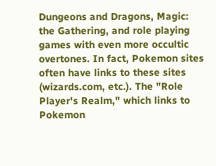Dungeons and Dragons, Magic: the Gathering, and role playing games with even more occultic overtones. In fact, Pokemon sites often have links to these sites (wizards.com, etc.). The "Role Player's Realm," which links to Pokemon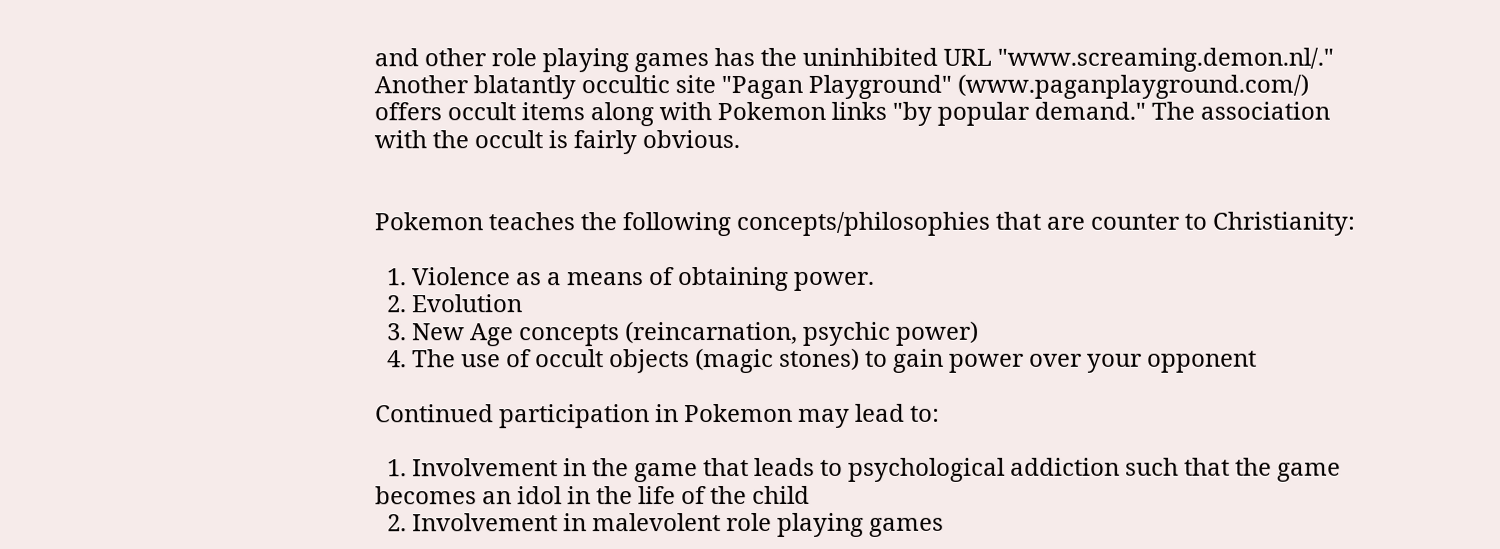and other role playing games has the uninhibited URL "www.screaming.demon.nl/." Another blatantly occultic site "Pagan Playground" (www.paganplayground.com/) offers occult items along with Pokemon links "by popular demand." The association with the occult is fairly obvious.


Pokemon teaches the following concepts/philosophies that are counter to Christianity:

  1. Violence as a means of obtaining power.
  2. Evolution
  3. New Age concepts (reincarnation, psychic power)
  4. The use of occult objects (magic stones) to gain power over your opponent

Continued participation in Pokemon may lead to:

  1. Involvement in the game that leads to psychological addiction such that the game becomes an idol in the life of the child
  2. Involvement in malevolent role playing games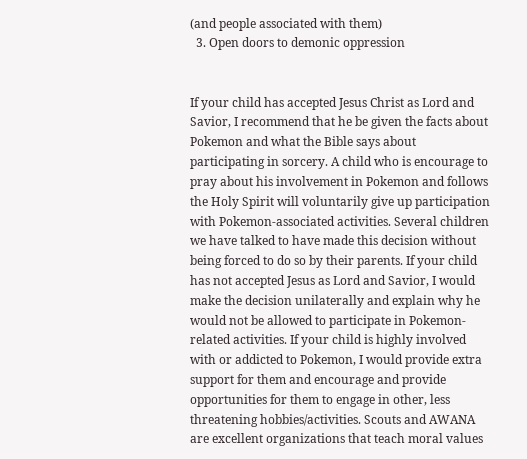(and people associated with them)
  3. Open doors to demonic oppression


If your child has accepted Jesus Christ as Lord and Savior, I recommend that he be given the facts about Pokemon and what the Bible says about participating in sorcery. A child who is encourage to pray about his involvement in Pokemon and follows the Holy Spirit will voluntarily give up participation with Pokemon-associated activities. Several children we have talked to have made this decision without being forced to do so by their parents. If your child has not accepted Jesus as Lord and Savior, I would make the decision unilaterally and explain why he would not be allowed to participate in Pokemon-related activities. If your child is highly involved with or addicted to Pokemon, I would provide extra support for them and encourage and provide opportunities for them to engage in other, less threatening hobbies/activities. Scouts and AWANA are excellent organizations that teach moral values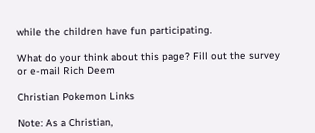while the children have fun participating.

What do your think about this page? Fill out the survey or e-mail Rich Deem

Christian Pokemon Links

Note: As a Christian,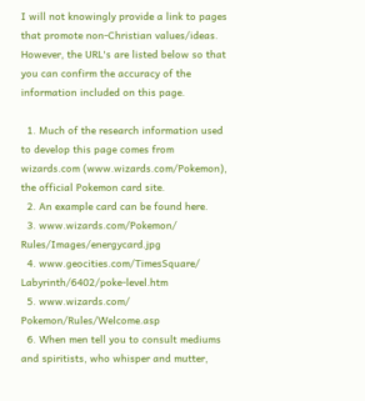I will not knowingly provide a link to pages that promote non-Christian values/ideas. However, the URL's are listed below so that you can confirm the accuracy of the information included on this page.

  1. Much of the research information used to develop this page comes from wizards.com (www.wizards.com/Pokemon), the official Pokemon card site.
  2. An example card can be found here.
  3. www.wizards.com/Pokemon/ Rules/Images/energycard.jpg
  4. www.geocities.com/TimesSquare/ Labyrinth/6402/poke-level.htm
  5. www.wizards.com/ Pokemon/Rules/Welcome.asp
  6. When men tell you to consult mediums and spiritists, who whisper and mutter,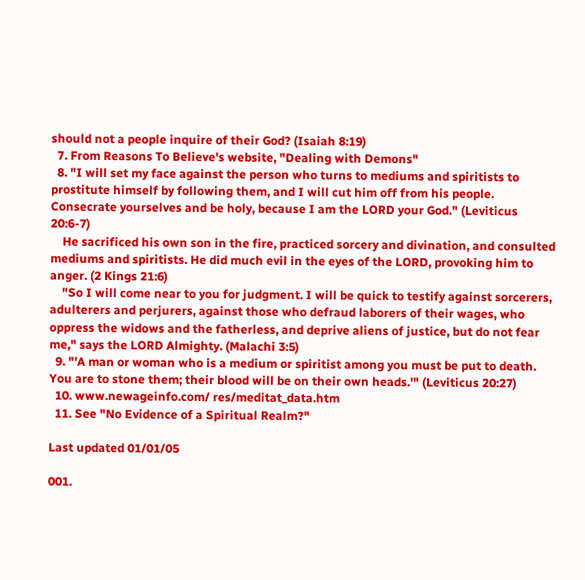should not a people inquire of their God? (Isaiah 8:19)
  7. From Reasons To Believe's website, "Dealing with Demons"
  8. "I will set my face against the person who turns to mediums and spiritists to prostitute himself by following them, and I will cut him off from his people. Consecrate yourselves and be holy, because I am the LORD your God." (Leviticus 20:6-7)
    He sacrificed his own son in the fire, practiced sorcery and divination, and consulted mediums and spiritists. He did much evil in the eyes of the LORD, provoking him to anger. (2 Kings 21:6)
    "So I will come near to you for judgment. I will be quick to testify against sorcerers, adulterers and perjurers, against those who defraud laborers of their wages, who oppress the widows and the fatherless, and deprive aliens of justice, but do not fear me," says the LORD Almighty. (Malachi 3:5)
  9. "'A man or woman who is a medium or spiritist among you must be put to death. You are to stone them; their blood will be on their own heads.'" (Leviticus 20:27)
  10. www.newageinfo.com/ res/meditat_data.htm
  11. See "No Evidence of a Spiritual Realm?"

Last updated 01/01/05

001.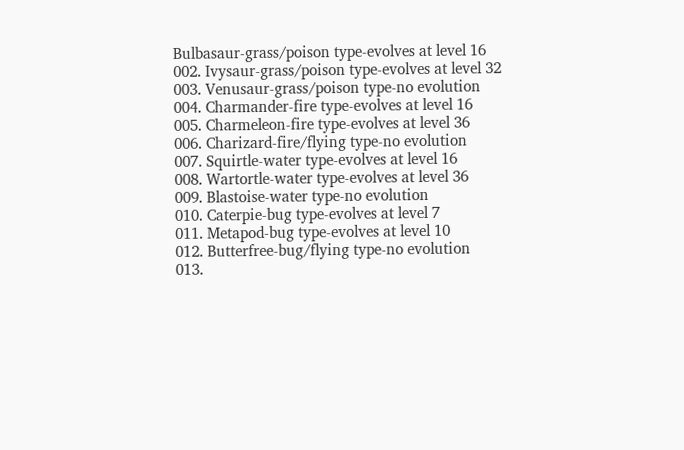Bulbasaur-grass/poison type-evolves at level 16
002. Ivysaur-grass/poison type-evolves at level 32
003. Venusaur-grass/poison type-no evolution
004. Charmander-fire type-evolves at level 16
005. Charmeleon-fire type-evolves at level 36
006. Charizard-fire/flying type-no evolution
007. Squirtle-water type-evolves at level 16
008. Wartortle-water type-evolves at level 36
009. Blastoise-water type-no evolution
010. Caterpie-bug type-evolves at level 7
011. Metapod-bug type-evolves at level 10
012. Butterfree-bug/flying type-no evolution
013.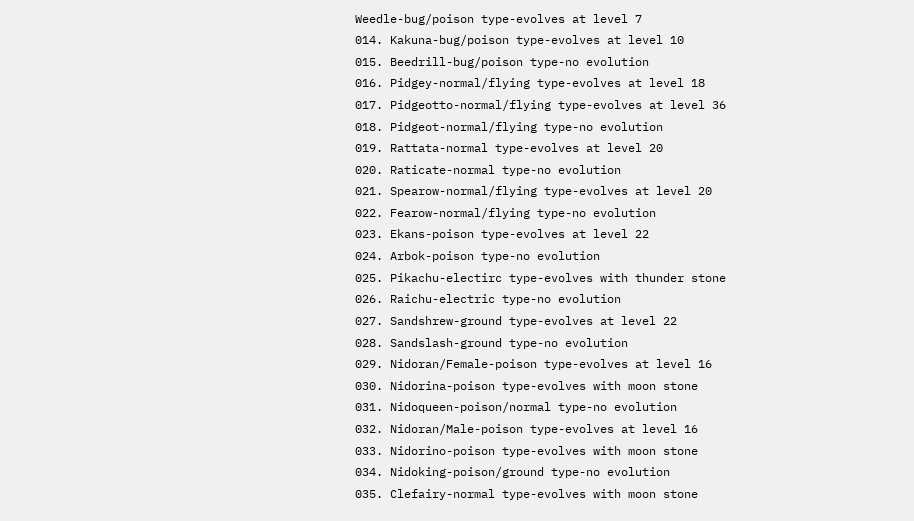Weedle-bug/poison type-evolves at level 7
014. Kakuna-bug/poison type-evolves at level 10
015. Beedrill-bug/poison type-no evolution
016. Pidgey-normal/flying type-evolves at level 18
017. Pidgeotto-normal/flying type-evolves at level 36
018. Pidgeot-normal/flying type-no evolution
019. Rattata-normal type-evolves at level 20
020. Raticate-normal type-no evolution
021. Spearow-normal/flying type-evolves at level 20
022. Fearow-normal/flying type-no evolution
023. Ekans-poison type-evolves at level 22
024. Arbok-poison type-no evolution
025. Pikachu-electirc type-evolves with thunder stone
026. Raichu-electric type-no evolution
027. Sandshrew-ground type-evolves at level 22
028. Sandslash-ground type-no evolution
029. Nidoran/Female-poison type-evolves at level 16
030. Nidorina-poison type-evolves with moon stone
031. Nidoqueen-poison/normal type-no evolution
032. Nidoran/Male-poison type-evolves at level 16
033. Nidorino-poison type-evolves with moon stone
034. Nidoking-poison/ground type-no evolution
035. Clefairy-normal type-evolves with moon stone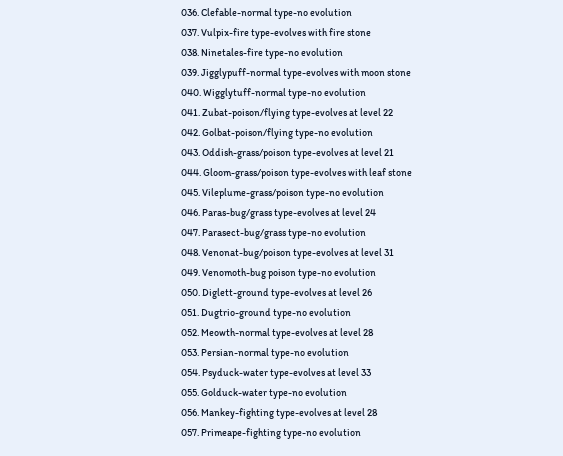036. Clefable-normal type-no evolution
037. Vulpix-fire type-evolves with fire stone
038. Ninetales-fire type-no evolution
039. Jigglypuff-normal type-evolves with moon stone
040. Wigglytuff-normal type-no evolution
041. Zubat-poison/flying type-evolves at level 22
042. Golbat-poison/flying type-no evolution
043. Oddish-grass/poison type-evolves at level 21
044. Gloom-grass/poison type-evolves with leaf stone
045. Vileplume-grass/poison type-no evolution
046. Paras-bug/grass type-evolves at level 24
047. Parasect-bug/grass type-no evolution
048. Venonat-bug/poison type-evolves at level 31
049. Venomoth-bug poison type-no evolution
050. Diglett-ground type-evolves at level 26
051. Dugtrio-ground type-no evolution
052. Meowth-normal type-evolves at level 28
053. Persian-normal type-no evolution
054. Psyduck-water type-evolves at level 33
055. Golduck-water type-no evolution
056. Mankey-fighting type-evolves at level 28
057. Primeape-fighting type-no evolution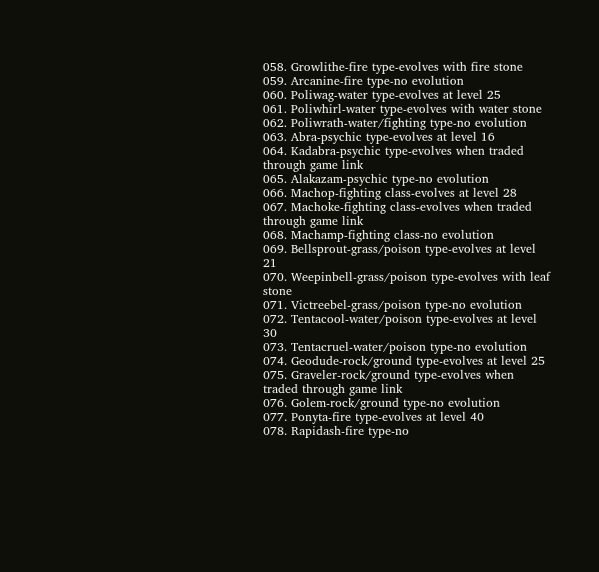058. Growlithe-fire type-evolves with fire stone
059. Arcanine-fire type-no evolution
060. Poliwag-water type-evolves at level 25
061. Poliwhirl-water type-evolves with water stone
062. Poliwrath-water/fighting type-no evolution
063. Abra-psychic type-evolves at level 16
064. Kadabra-psychic type-evolves when traded through game link
065. Alakazam-psychic type-no evolution
066. Machop-fighting class-evolves at level 28
067. Machoke-fighting class-evolves when traded through game link
068. Machamp-fighting class-no evolution
069. Bellsprout-grass/poison type-evolves at level 21
070. Weepinbell-grass/poison type-evolves with leaf stone
071. Victreebel-grass/poison type-no evolution
072. Tentacool-water/poison type-evolves at level 30
073. Tentacruel-water/poison type-no evolution
074. Geodude-rock/ground type-evolves at level 25
075. Graveler-rock/ground type-evolves when traded through game link
076. Golem-rock/ground type-no evolution
077. Ponyta-fire type-evolves at level 40
078. Rapidash-fire type-no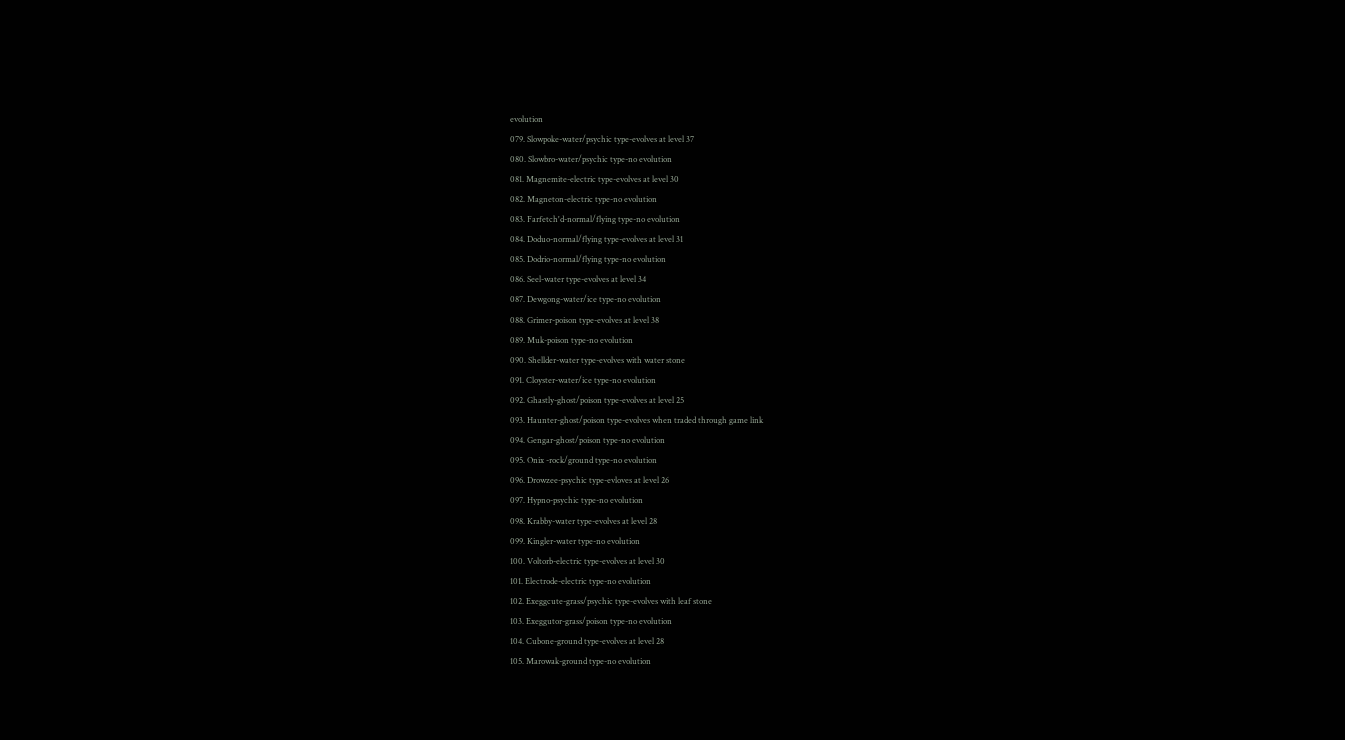evolution
079. Slowpoke-water/psychic type-evolves at level 37
080. Slowbro-water/psychic type-no evolution
081. Magnemite-electric type-evolves at level 30
082. Magneton-electric type-no evolution
083. Farfetch'd-normal/flying type-no evolution
084. Doduo-normal/flying type-evolves at level 31
085. Dodrio-normal/flying type-no evolution
086. Seel-water type-evolves at level 34
087. Dewgong-water/ice type-no evolution
088. Grimer-poison type-evolves at level 38
089. Muk-poison type-no evolution
090. Shellder-water type-evolves with water stone
091. Cloyster-water/ice type-no evolution
092. Ghastly-ghost/poison type-evolves at level 25
093. Haunter-ghost/poison type-evolves when traded through game link
094. Gengar-ghost/poison type-no evolution
095. Onix -rock/ground type-no evolution
096. Drowzee-psychic type-evloves at level 26
097. Hypno-psychic type-no evolution
098. Krabby-water type-evolves at level 28
099. Kingler-water type-no evolution
100. Voltorb-electric type-evolves at level 30
101. Electrode-electric type-no evolution
102. Exeggcute-grass/psychic type-evolves with leaf stone
103. Exeggutor-grass/poison type-no evolution
104. Cubone-ground type-evolves at level 28
105. Marowak-ground type-no evolution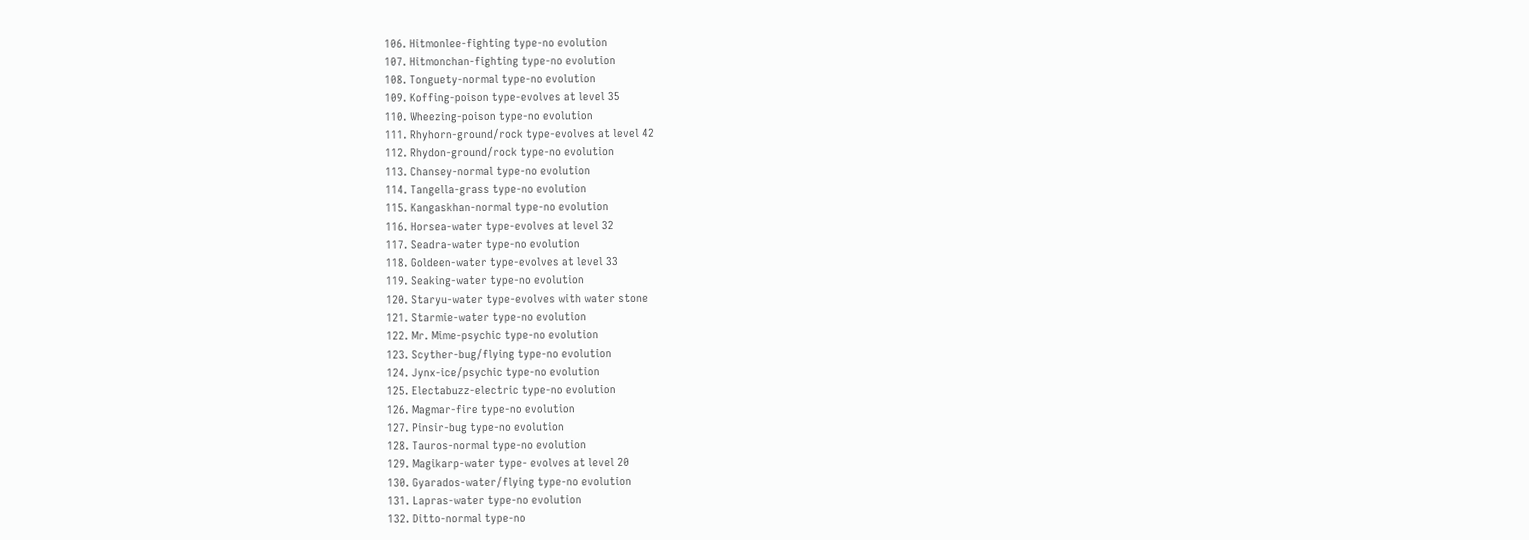106. Hitmonlee-fighting type-no evolution
107. Hitmonchan-fighting type-no evolution
108. Tonguety-normal type-no evolution
109. Koffing-poison type-evolves at level 35
110. Wheezing-poison type-no evolution
111. Rhyhorn-ground/rock type-evolves at level 42
112. Rhydon-ground/rock type-no evolution
113. Chansey-normal type-no evolution
114. Tangella-grass type-no evolution
115. Kangaskhan-normal type-no evolution
116. Horsea-water type-evolves at level 32
117. Seadra-water type-no evolution
118. Goldeen-water type-evolves at level 33
119. Seaking-water type-no evolution
120. Staryu-water type-evolves with water stone
121. Starmie-water type-no evolution
122. Mr. Mime-psychic type-no evolution
123. Scyther-bug/flying type-no evolution
124. Jynx-ice/psychic type-no evolution
125. Electabuzz-electric type-no evolution
126. Magmar-fire type-no evolution
127. Pinsir-bug type-no evolution
128. Tauros-normal type-no evolution
129. Magikarp-water type- evolves at level 20
130. Gyarados-water/flying type-no evolution
131. Lapras-water type-no evolution
132. Ditto-normal type-no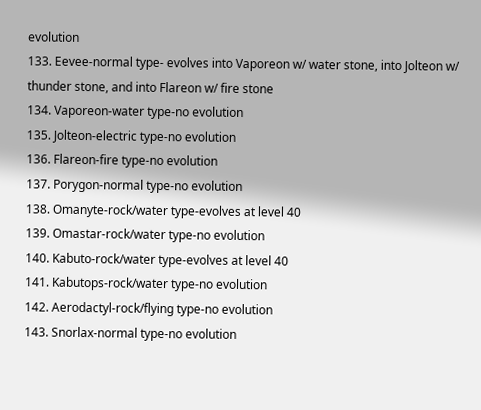evolution
133. Eevee-normal type- evolves into Vaporeon w/ water stone, into Jolteon w/ thunder stone, and into Flareon w/ fire stone
134. Vaporeon-water type-no evolution
135. Jolteon-electric type-no evolution
136. Flareon-fire type-no evolution
137. Porygon-normal type-no evolution
138. Omanyte-rock/water type-evolves at level 40
139. Omastar-rock/water type-no evolution
140. Kabuto-rock/water type-evolves at level 40
141. Kabutops-rock/water type-no evolution
142. Aerodactyl-rock/flying type-no evolution
143. Snorlax-normal type-no evolution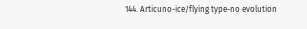144. Articuno-ice/flying type-no evolution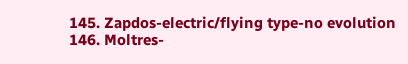145. Zapdos-electric/flying type-no evolution
146. Moltres-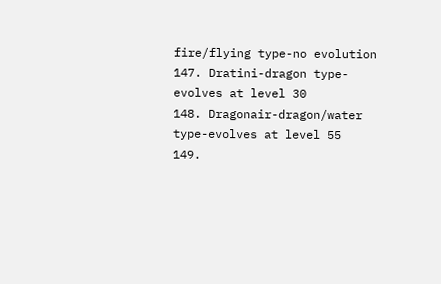fire/flying type-no evolution
147. Dratini-dragon type-evolves at level 30
148. Dragonair-dragon/water type-evolves at level 55
149.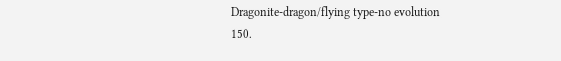Dragonite-dragon/flying type-no evolution
150.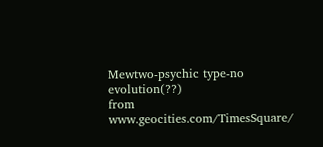Mewtwo-psychic type-no evolution(??)
from www.geocities.com/TimesSquare/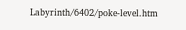Labyrinth/6402/poke-level.htm